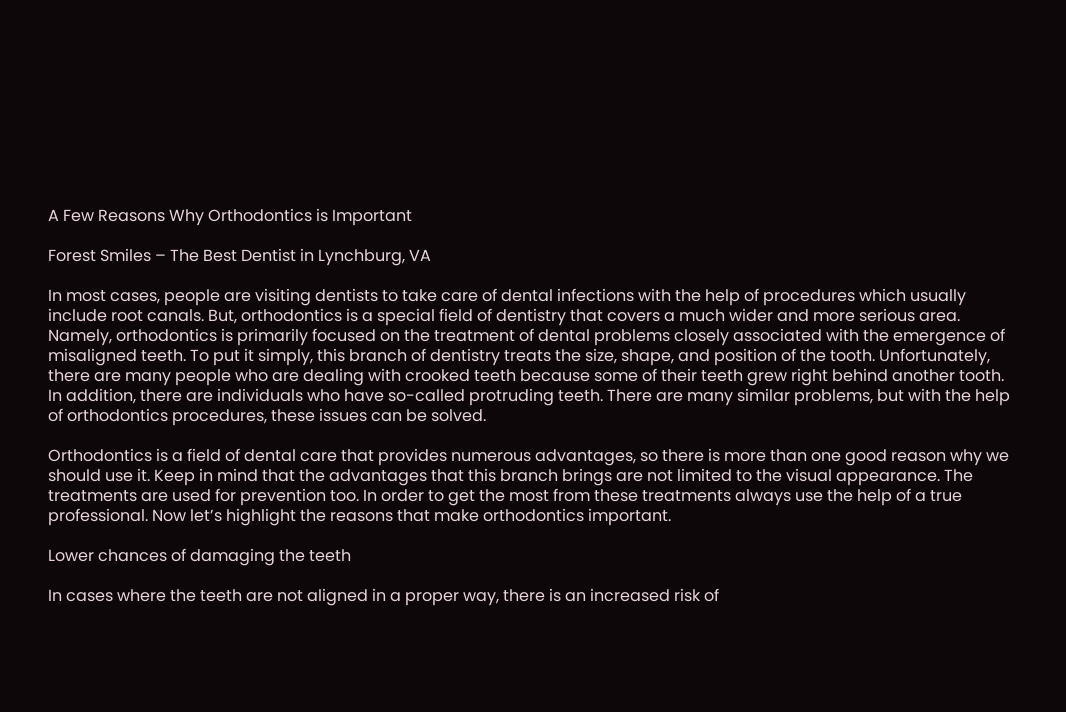A Few Reasons Why Orthodontics is Important

Forest Smiles – The Best Dentist in Lynchburg, VA

In most cases, people are visiting dentists to take care of dental infections with the help of procedures which usually include root canals. But, orthodontics is a special field of dentistry that covers a much wider and more serious area. Namely, orthodontics is primarily focused on the treatment of dental problems closely associated with the emergence of misaligned teeth. To put it simply, this branch of dentistry treats the size, shape, and position of the tooth. Unfortunately, there are many people who are dealing with crooked teeth because some of their teeth grew right behind another tooth. In addition, there are individuals who have so-called protruding teeth. There are many similar problems, but with the help of orthodontics procedures, these issues can be solved.

Orthodontics is a field of dental care that provides numerous advantages, so there is more than one good reason why we should use it. Keep in mind that the advantages that this branch brings are not limited to the visual appearance. The treatments are used for prevention too. In order to get the most from these treatments always use the help of a true professional. Now let’s highlight the reasons that make orthodontics important.

Lower chances of damaging the teeth

In cases where the teeth are not aligned in a proper way, there is an increased risk of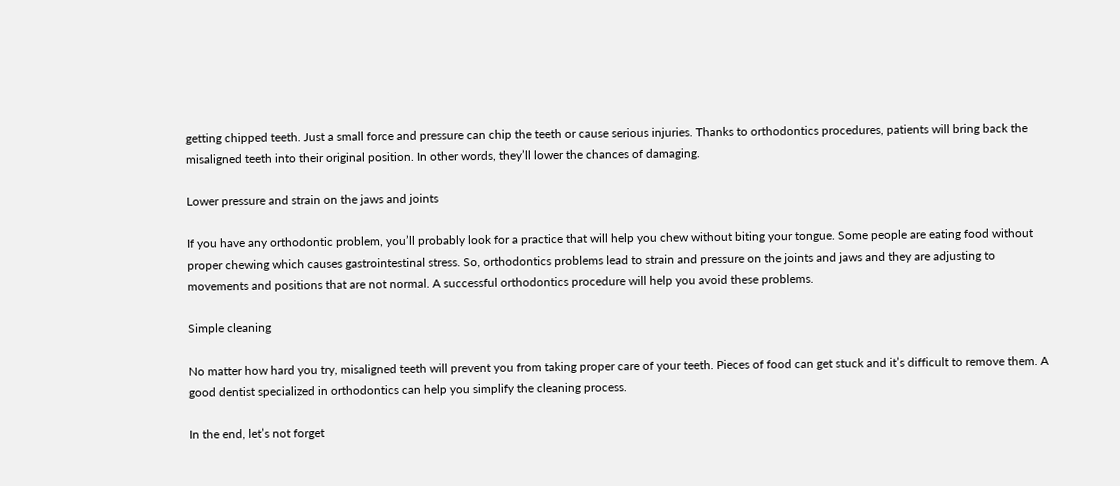getting chipped teeth. Just a small force and pressure can chip the teeth or cause serious injuries. Thanks to orthodontics procedures, patients will bring back the misaligned teeth into their original position. In other words, they’ll lower the chances of damaging.

Lower pressure and strain on the jaws and joints

If you have any orthodontic problem, you’ll probably look for a practice that will help you chew without biting your tongue. Some people are eating food without proper chewing which causes gastrointestinal stress. So, orthodontics problems lead to strain and pressure on the joints and jaws and they are adjusting to movements and positions that are not normal. A successful orthodontics procedure will help you avoid these problems.

Simple cleaning

No matter how hard you try, misaligned teeth will prevent you from taking proper care of your teeth. Pieces of food can get stuck and it’s difficult to remove them. A good dentist specialized in orthodontics can help you simplify the cleaning process.

In the end, let’s not forget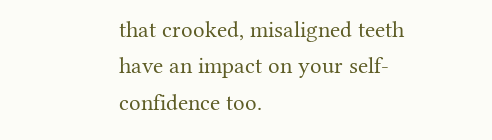that crooked, misaligned teeth have an impact on your self-confidence too.